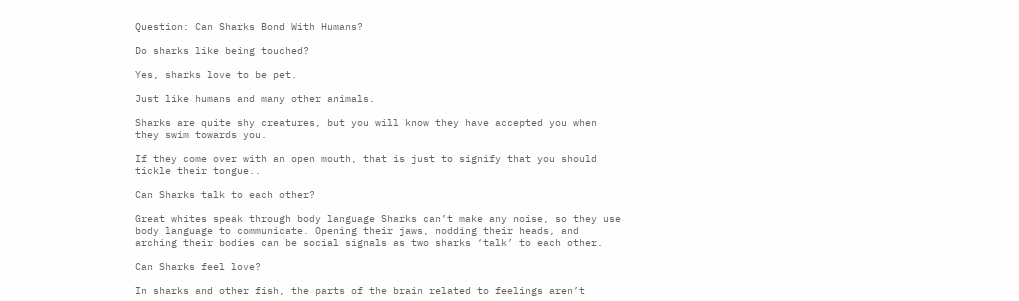Question: Can Sharks Bond With Humans?

Do sharks like being touched?

Yes, sharks love to be pet.

Just like humans and many other animals.

Sharks are quite shy creatures, but you will know they have accepted you when they swim towards you.

If they come over with an open mouth, that is just to signify that you should tickle their tongue..

Can Sharks talk to each other?

Great whites speak through body language Sharks can’t make any noise, so they use body language to communicate. Opening their jaws, nodding their heads, and arching their bodies can be social signals as two sharks ‘talk’ to each other.

Can Sharks feel love?

In sharks and other fish, the parts of the brain related to feelings aren’t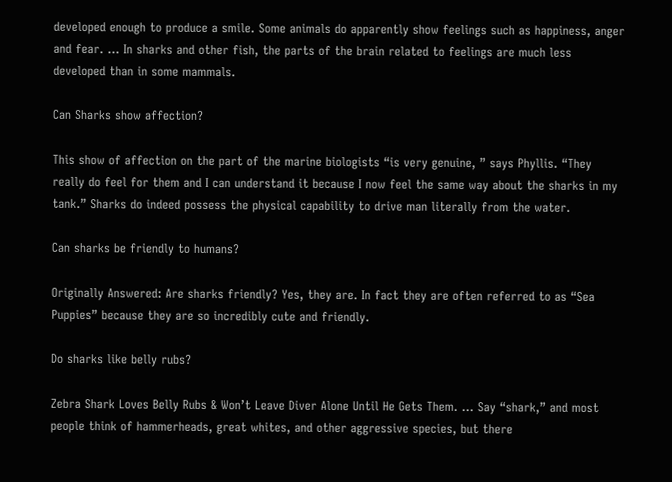developed enough to produce a smile. Some animals do apparently show feelings such as happiness, anger and fear. … In sharks and other fish, the parts of the brain related to feelings are much less developed than in some mammals.

Can Sharks show affection?

This show of affection on the part of the marine biologists “is very genuine, ” says Phyllis. “They really do feel for them and I can understand it because I now feel the same way about the sharks in my tank.” Sharks do indeed possess the physical capability to drive man literally from the water.

Can sharks be friendly to humans?

Originally Answered: Are sharks friendly? Yes, they are. In fact they are often referred to as “Sea Puppies” because they are so incredibly cute and friendly.

Do sharks like belly rubs?

Zebra Shark Loves Belly Rubs & Won’t Leave Diver Alone Until He Gets Them. … Say “shark,” and most people think of hammerheads, great whites, and other aggressive species, but there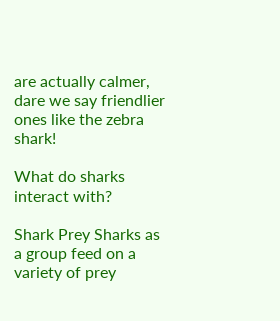are actually calmer, dare we say friendlier ones like the zebra shark!

What do sharks interact with?

Shark Prey Sharks as a group feed on a variety of prey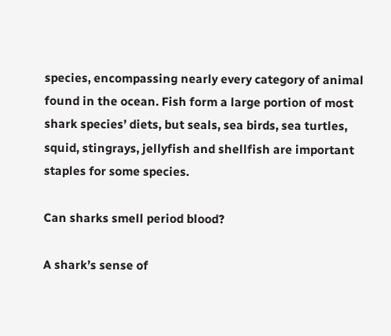species, encompassing nearly every category of animal found in the ocean. Fish form a large portion of most shark species’ diets, but seals, sea birds, sea turtles, squid, stingrays, jellyfish and shellfish are important staples for some species.

Can sharks smell period blood?

A shark’s sense of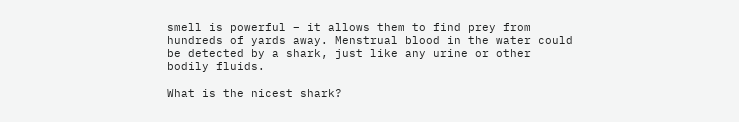smell is powerful – it allows them to find prey from hundreds of yards away. Menstrual blood in the water could be detected by a shark, just like any urine or other bodily fluids.

What is the nicest shark?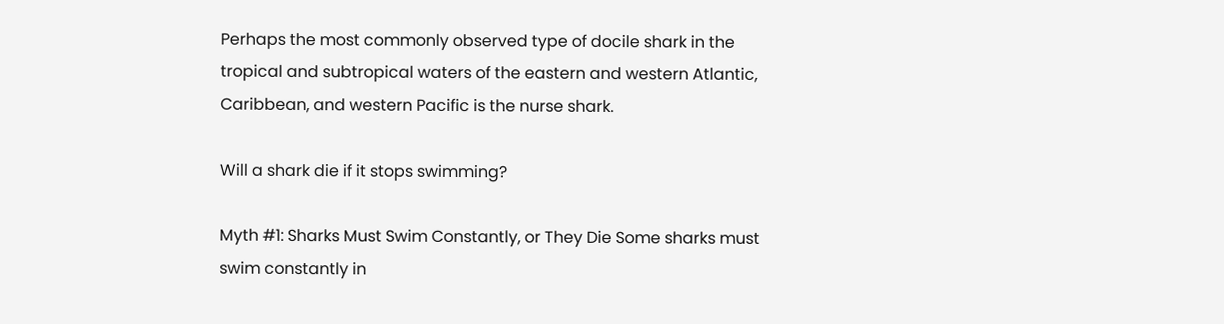Perhaps the most commonly observed type of docile shark in the tropical and subtropical waters of the eastern and western Atlantic, Caribbean, and western Pacific is the nurse shark.

Will a shark die if it stops swimming?

Myth #1: Sharks Must Swim Constantly, or They Die Some sharks must swim constantly in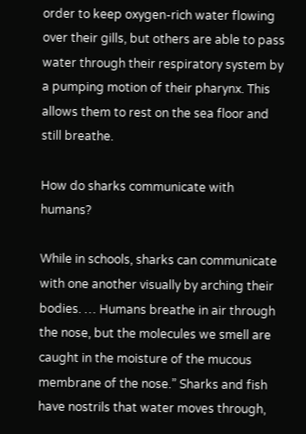order to keep oxygen-rich water flowing over their gills, but others are able to pass water through their respiratory system by a pumping motion of their pharynx. This allows them to rest on the sea floor and still breathe.

How do sharks communicate with humans?

While in schools, sharks can communicate with one another visually by arching their bodies. … Humans breathe in air through the nose, but the molecules we smell are caught in the moisture of the mucous membrane of the nose.” Sharks and fish have nostrils that water moves through,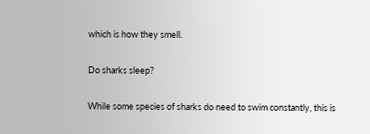which is how they smell.

Do sharks sleep?

While some species of sharks do need to swim constantly, this is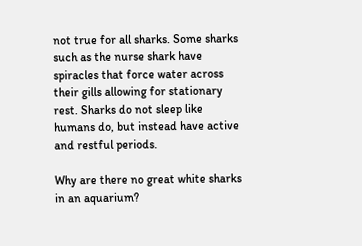not true for all sharks. Some sharks such as the nurse shark have spiracles that force water across their gills allowing for stationary rest. Sharks do not sleep like humans do, but instead have active and restful periods.

Why are there no great white sharks in an aquarium?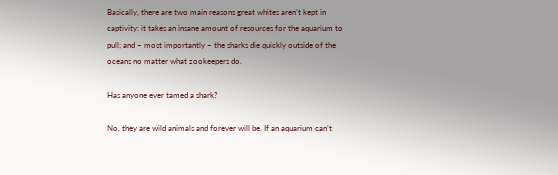Basically, there are two main reasons great whites aren’t kept in captivity: it takes an insane amount of resources for the aquarium to pull; and – most importantly – the sharks die quickly outside of the oceans no matter what zookeepers do.

Has anyone ever tamed a shark?

No, they are wild animals and forever will be. If an aquarium can’t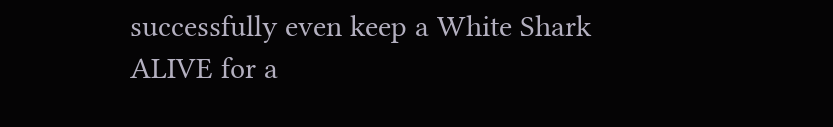successfully even keep a White Shark ALIVE for a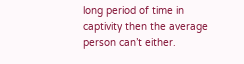long period of time in captivity then the average person can’t either.